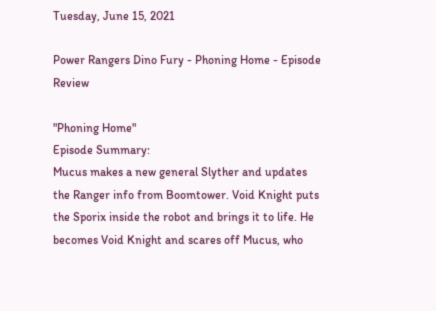Tuesday, June 15, 2021

Power Rangers Dino Fury - Phoning Home - Episode Review

"Phoning Home"
Episode Summary:
Mucus makes a new general Slyther and updates the Ranger info from Boomtower. Void Knight puts the Sporix inside the robot and brings it to life. He becomes Void Knight and scares off Mucus, who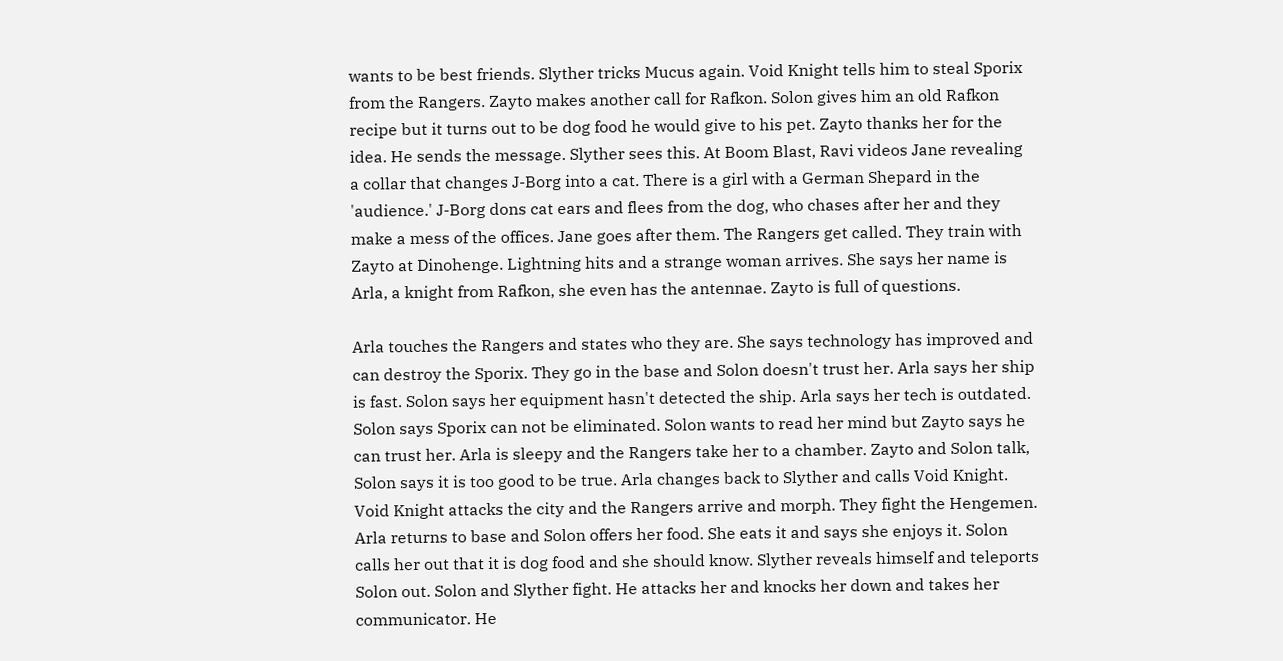wants to be best friends. Slyther tricks Mucus again. Void Knight tells him to steal Sporix from the Rangers. Zayto makes another call for Rafkon. Solon gives him an old Rafkon recipe but it turns out to be dog food he would give to his pet. Zayto thanks her for the idea. He sends the message. Slyther sees this. At Boom Blast, Ravi videos Jane revealing a collar that changes J-Borg into a cat. There is a girl with a German Shepard in the 'audience.' J-Borg dons cat ears and flees from the dog, who chases after her and they make a mess of the offices. Jane goes after them. The Rangers get called. They train with Zayto at Dinohenge. Lightning hits and a strange woman arrives. She says her name is Arla, a knight from Rafkon, she even has the antennae. Zayto is full of questions.

Arla touches the Rangers and states who they are. She says technology has improved and can destroy the Sporix. They go in the base and Solon doesn't trust her. Arla says her ship is fast. Solon says her equipment hasn't detected the ship. Arla says her tech is outdated. Solon says Sporix can not be eliminated. Solon wants to read her mind but Zayto says he can trust her. Arla is sleepy and the Rangers take her to a chamber. Zayto and Solon talk, Solon says it is too good to be true. Arla changes back to Slyther and calls Void Knight. Void Knight attacks the city and the Rangers arrive and morph. They fight the Hengemen. Arla returns to base and Solon offers her food. She eats it and says she enjoys it. Solon calls her out that it is dog food and she should know. Slyther reveals himself and teleports Solon out. Solon and Slyther fight. He attacks her and knocks her down and takes her communicator. He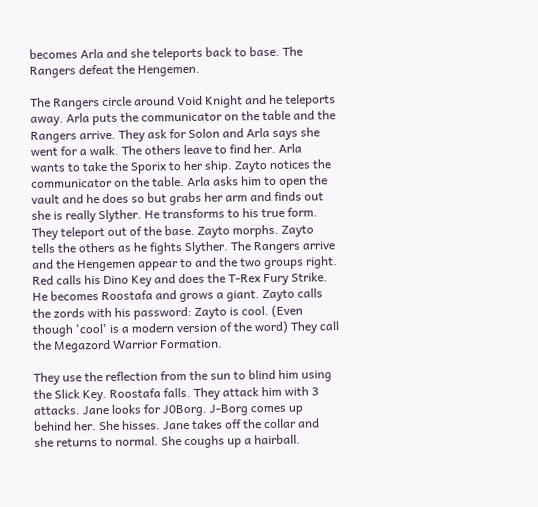becomes Arla and she teleports back to base. The Rangers defeat the Hengemen.

The Rangers circle around Void Knight and he teleports away. Arla puts the communicator on the table and the Rangers arrive. They ask for Solon and Arla says she went for a walk. The others leave to find her. Arla wants to take the Sporix to her ship. Zayto notices the communicator on the table. Arla asks him to open the vault and he does so but grabs her arm and finds out she is really Slyther. He transforms to his true form. They teleport out of the base. Zayto morphs. Zayto tells the others as he fights Slyther. The Rangers arrive and the Hengemen appear to and the two groups right. Red calls his Dino Key and does the T-Rex Fury Strike. He becomes Roostafa and grows a giant. Zayto calls the zords with his password: Zayto is cool. (Even though 'cool' is a modern version of the word) They call the Megazord Warrior Formation.

They use the reflection from the sun to blind him using the Slick Key. Roostafa falls. They attack him with 3 attacks. Jane looks for J0Borg. J-Borg comes up behind her. She hisses. Jane takes off the collar and she returns to normal. She coughs up a hairball.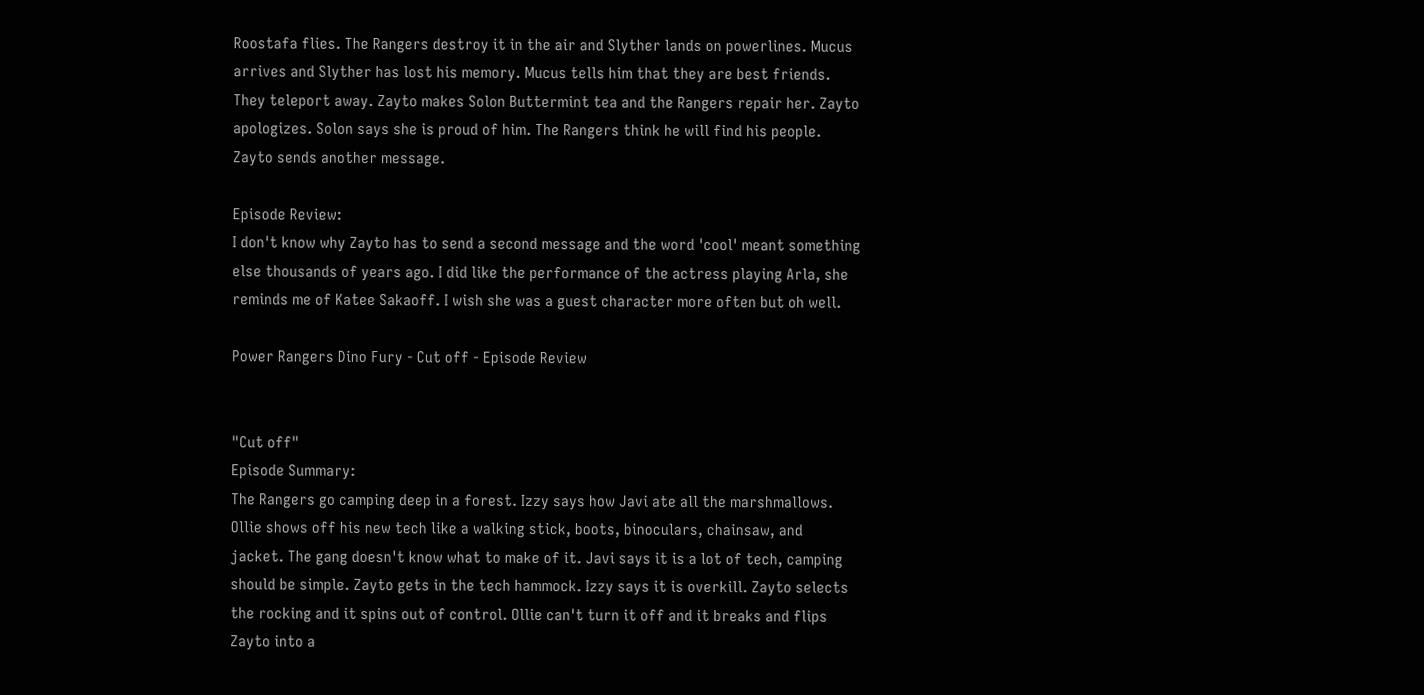Roostafa flies. The Rangers destroy it in the air and Slyther lands on powerlines. Mucus arrives and Slyther has lost his memory. Mucus tells him that they are best friends. They teleport away. Zayto makes Solon Buttermint tea and the Rangers repair her. Zayto apologizes. Solon says she is proud of him. The Rangers think he will find his people. Zayto sends another message.

Episode Review:
I don't know why Zayto has to send a second message and the word 'cool' meant something else thousands of years ago. I did like the performance of the actress playing Arla, she reminds me of Katee Sakaoff. I wish she was a guest character more often but oh well.

Power Rangers Dino Fury - Cut off - Episode Review


"Cut off"
Episode Summary:
The Rangers go camping deep in a forest. Izzy says how Javi ate all the marshmallows. Ollie shows off his new tech like a walking stick, boots, binoculars, chainsaw, and jacket. The gang doesn't know what to make of it. Javi says it is a lot of tech, camping should be simple. Zayto gets in the tech hammock. Izzy says it is overkill. Zayto selects the rocking and it spins out of control. Ollie can't turn it off and it breaks and flips Zayto into a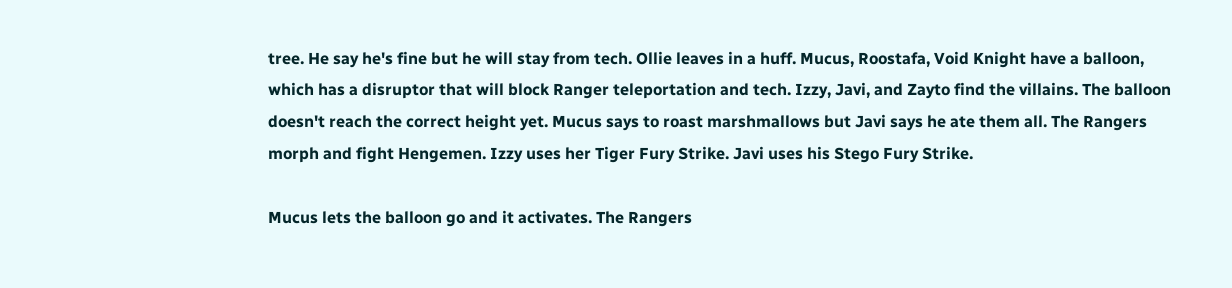tree. He say he's fine but he will stay from tech. Ollie leaves in a huff. Mucus, Roostafa, Void Knight have a balloon, which has a disruptor that will block Ranger teleportation and tech. Izzy, Javi, and Zayto find the villains. The balloon doesn't reach the correct height yet. Mucus says to roast marshmallows but Javi says he ate them all. The Rangers morph and fight Hengemen. Izzy uses her Tiger Fury Strike. Javi uses his Stego Fury Strike.

Mucus lets the balloon go and it activates. The Rangers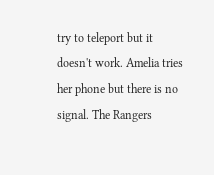try to teleport but it doesn't work. Amelia tries her phone but there is no signal. The Rangers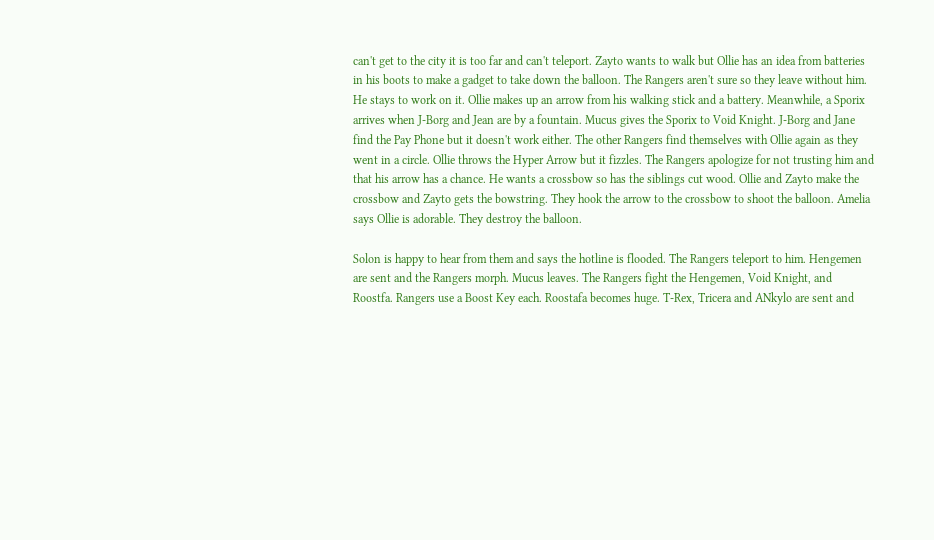can't get to the city it is too far and can't teleport. Zayto wants to walk but Ollie has an idea from batteries in his boots to make a gadget to take down the balloon. The Rangers aren't sure so they leave without him. He stays to work on it. Ollie makes up an arrow from his walking stick and a battery. Meanwhile, a Sporix arrives when J-Borg and Jean are by a fountain. Mucus gives the Sporix to Void Knight. J-Borg and Jane find the Pay Phone but it doesn't work either. The other Rangers find themselves with Ollie again as they went in a circle. Ollie throws the Hyper Arrow but it fizzles. The Rangers apologize for not trusting him and that his arrow has a chance. He wants a crossbow so has the siblings cut wood. Ollie and Zayto make the crossbow and Zayto gets the bowstring. They hook the arrow to the crossbow to shoot the balloon. Amelia says Ollie is adorable. They destroy the balloon.

Solon is happy to hear from them and says the hotline is flooded. The Rangers teleport to him. Hengemen are sent and the Rangers morph. Mucus leaves. The Rangers fight the Hengemen, Void Knight, and Roostfa. Rangers use a Boost Key each. Roostafa becomes huge. T-Rex, Tricera and ANkylo are sent and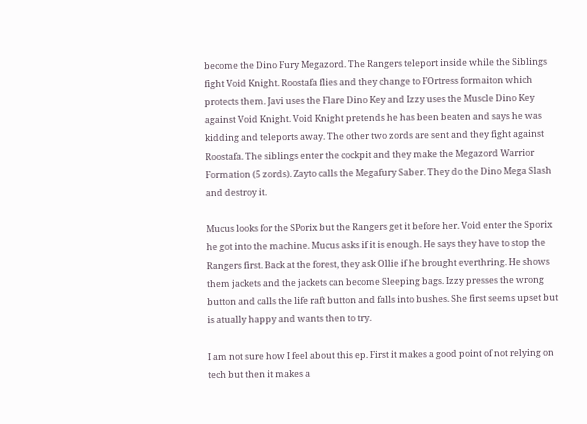become the Dino Fury Megazord. The Rangers teleport inside while the Siblings fight Void Knight. Roostafa flies and they change to FOrtress formaiton which protects them. Javi uses the Flare Dino Key and Izzy uses the Muscle Dino Key against Void Knight. Void Knight pretends he has been beaten and says he was kidding and teleports away. The other two zords are sent and they fight against Roostafa. The siblings enter the cockpit and they make the Megazord Warrior Formation (5 zords). Zayto calls the Megafury Saber. They do the Dino Mega Slash and destroy it.

Mucus looks for the SPorix but the Rangers get it before her. Void enter the Sporix he got into the machine. Mucus asks if it is enough. He says they have to stop the Rangers first. Back at the forest, they ask Ollie if he brought everthring. He shows them jackets and the jackets can become Sleeping bags. Izzy presses the wrong button and calls the life raft button and falls into bushes. She first seems upset but is atually happy and wants then to try.

I am not sure how I feel about this ep. First it makes a good point of not relying on tech but then it makes a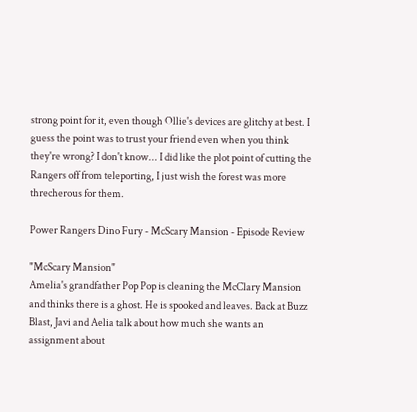strong point for it, even though Ollie's devices are glitchy at best. I guess the point was to trust your friend even when you think they're wrong? I don't know... I did like the plot point of cutting the Rangers off from teleporting, I just wish the forest was more threcherous for them.

Power Rangers Dino Fury - McScary Mansion - Episode Review

"McScary Mansion"
Amelia's grandfather Pop Pop is cleaning the McClary Mansion and thinks there is a ghost. He is spooked and leaves. Back at Buzz Blast, Javi and Aelia talk about how much she wants an assignment about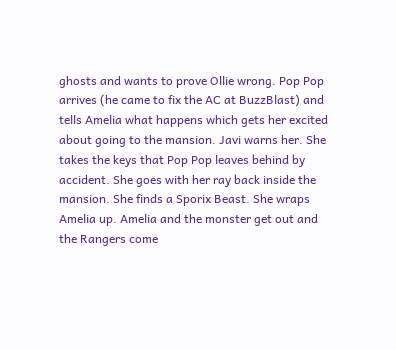ghosts and wants to prove Ollie wrong. Pop Pop arrives (he came to fix the AC at BuzzBlast) and tells Amelia what happens which gets her excited about going to the mansion. Javi warns her. She takes the keys that Pop Pop leaves behind by accident. She goes with her ray back inside the mansion. She finds a Sporix Beast. She wraps Amelia up. Amelia and the monster get out and the Rangers come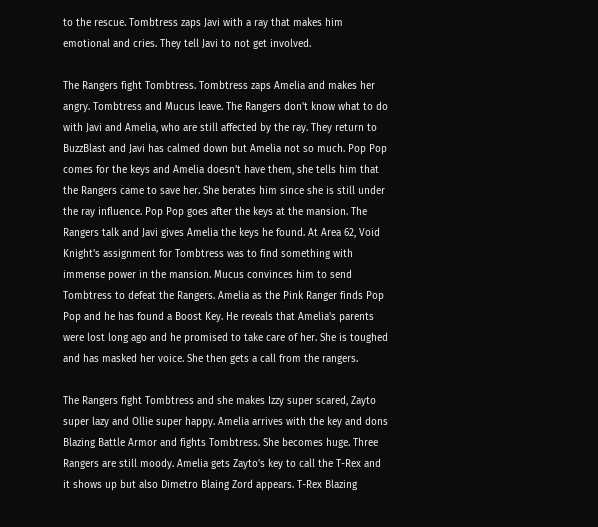to the rescue. Tombtress zaps Javi with a ray that makes him emotional and cries. They tell Javi to not get involved.

The Rangers fight Tombtress. Tombtress zaps Amelia and makes her angry. Tombtress and Mucus leave. The Rangers don't know what to do with Javi and Amelia, who are still affected by the ray. They return to BuzzBlast and Javi has calmed down but Amelia not so much. Pop Pop comes for the keys and Amelia doesn't have them, she tells him that the Rangers came to save her. She berates him since she is still under the ray influence. Pop Pop goes after the keys at the mansion. The Rangers talk and Javi gives Amelia the keys he found. At Area 62, Void Knight's assignment for Tombtress was to find something with immense power in the mansion. Mucus convinces him to send Tombtress to defeat the Rangers. Amelia as the Pink Ranger finds Pop Pop and he has found a Boost Key. He reveals that Amelia's parents were lost long ago and he promised to take care of her. She is toughed and has masked her voice. She then gets a call from the rangers.

The Rangers fight Tombtress and she makes Izzy super scared, Zayto super lazy and Ollie super happy. Amelia arrives with the key and dons Blazing Battle Armor and fights Tombtress. She becomes huge. Three Rangers are still moody. Amelia gets Zayto's key to call the T-Rex and it shows up but also Dimetro Blaing Zord appears. T-Rex Blazing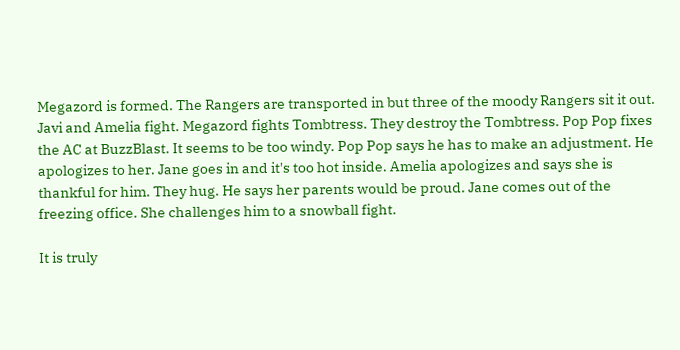Megazord is formed. The Rangers are transported in but three of the moody Rangers sit it out. Javi and Amelia fight. Megazord fights Tombtress. They destroy the Tombtress. Pop Pop fixes the AC at BuzzBlast. It seems to be too windy. Pop Pop says he has to make an adjustment. He apologizes to her. Jane goes in and it's too hot inside. Amelia apologizes and says she is thankful for him. They hug. He says her parents would be proud. Jane comes out of the freezing office. She challenges him to a snowball fight.

It is truly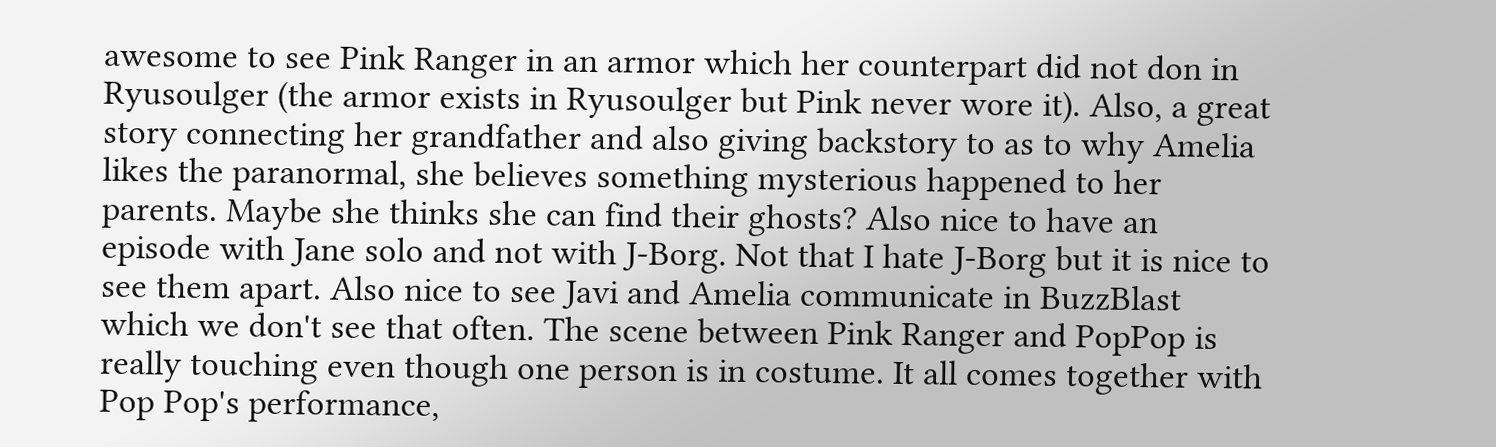awesome to see Pink Ranger in an armor which her counterpart did not don in Ryusoulger (the armor exists in Ryusoulger but Pink never wore it). Also, a great story connecting her grandfather and also giving backstory to as to why Amelia likes the paranormal, she believes something mysterious happened to her parents. Maybe she thinks she can find their ghosts? Also nice to have an episode with Jane solo and not with J-Borg. Not that I hate J-Borg but it is nice to see them apart. Also nice to see Javi and Amelia communicate in BuzzBlast which we don't see that often. The scene between Pink Ranger and PopPop is really touching even though one person is in costume. It all comes together with Pop Pop's performance,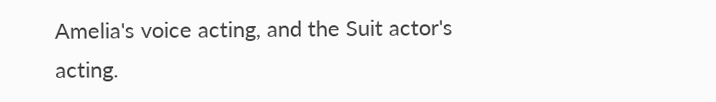Amelia's voice acting, and the Suit actor's acting.